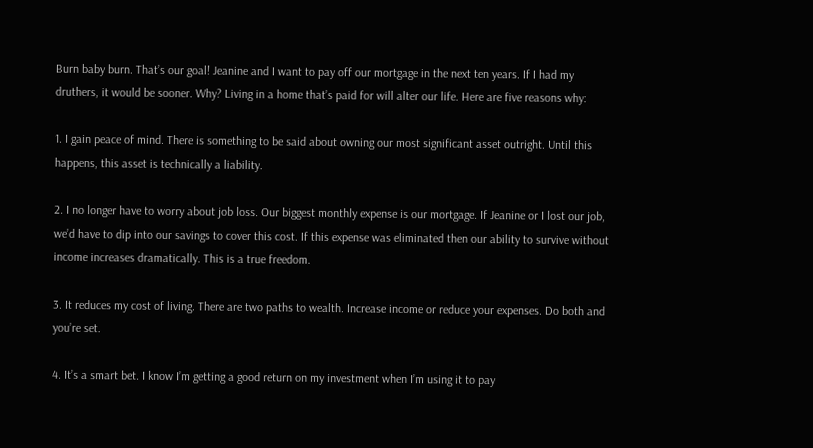Burn baby burn. That’s our goal! Jeanine and I want to pay off our mortgage in the next ten years. If I had my druthers, it would be sooner. Why? Living in a home that’s paid for will alter our life. Here are five reasons why:

1. I gain peace of mind. There is something to be said about owning our most significant asset outright. Until this happens, this asset is technically a liability.

2. I no longer have to worry about job loss. Our biggest monthly expense is our mortgage. If Jeanine or I lost our job, we’d have to dip into our savings to cover this cost. If this expense was eliminated then our ability to survive without income increases dramatically. This is a true freedom.

3. It reduces my cost of living. There are two paths to wealth. Increase income or reduce your expenses. Do both and you’re set.

4. It’s a smart bet. I know I’m getting a good return on my investment when I’m using it to pay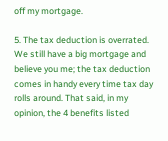off my mortgage.

5. The tax deduction is overrated. We still have a big mortgage and believe you me; the tax deduction comes in handy every time tax day rolls around. That said, in my opinion, the 4 benefits listed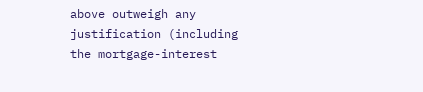above outweigh any justification (including the mortgage-interest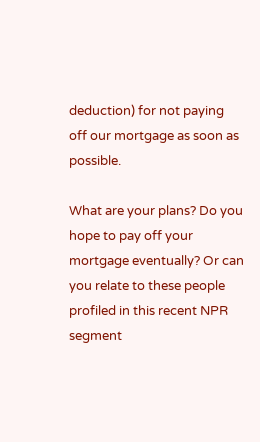deduction) for not paying off our mortgage as soon as possible.

What are your plans? Do you hope to pay off your mortgage eventually? Or can you relate to these people profiled in this recent NPR segment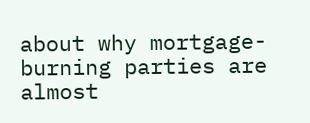about why mortgage-burning parties are almost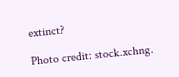extinct?

Photo credit: stock.xchng.